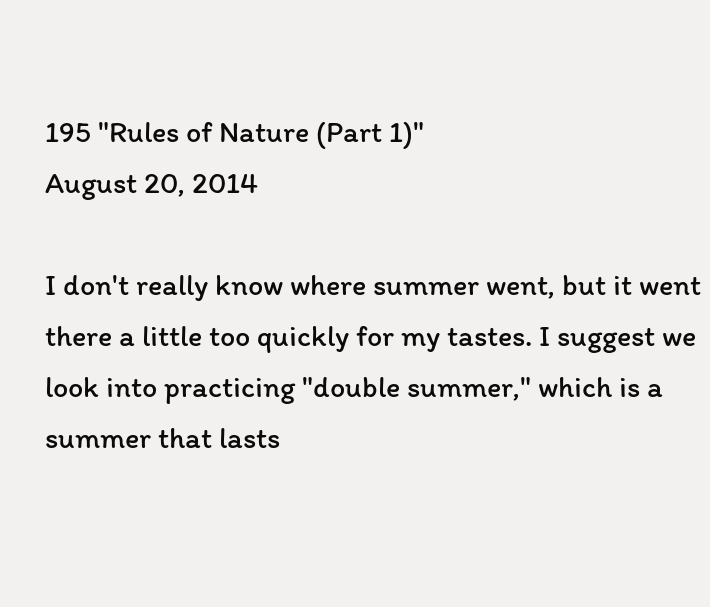195 "Rules of Nature (Part 1)"
August 20, 2014

I don't really know where summer went, but it went there a little too quickly for my tastes. I suggest we look into practicing "double summer," which is a summer that lasts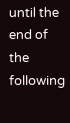until the end of the following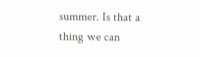summer. Is that a thing we can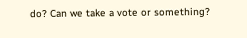do? Can we take a vote or something?